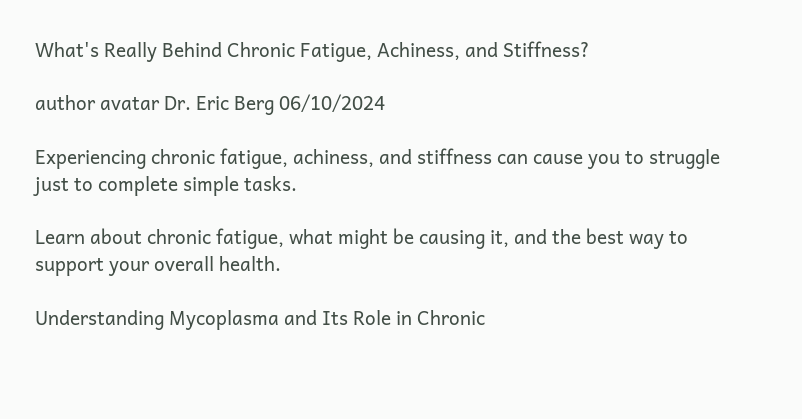What's Really Behind Chronic Fatigue, Achiness, and Stiffness?

author avatar Dr. Eric Berg 06/10/2024

Experiencing chronic fatigue, achiness, and stiffness can cause you to struggle just to complete simple tasks.

Learn about chronic fatigue, what might be causing it, and the best way to support your overall health.

Understanding Mycoplasma and Its Role in Chronic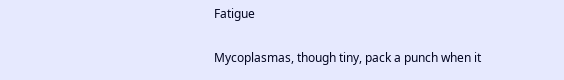Fatigue

Mycoplasmas, though tiny, pack a punch when it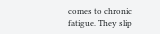comes to chronic fatigue. They slip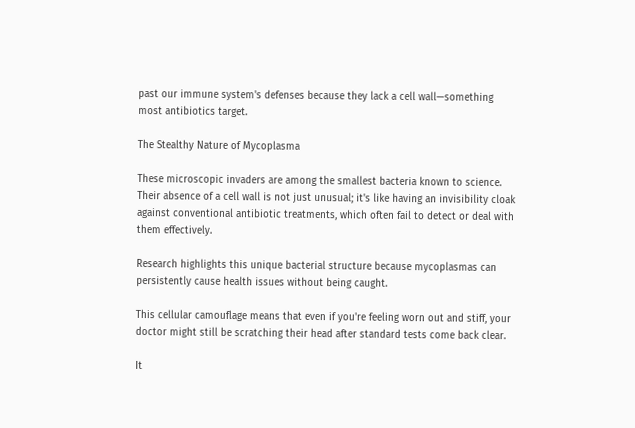past our immune system's defenses because they lack a cell wall—something most antibiotics target.

The Stealthy Nature of Mycoplasma

These microscopic invaders are among the smallest bacteria known to science. Their absence of a cell wall is not just unusual; it's like having an invisibility cloak against conventional antibiotic treatments, which often fail to detect or deal with them effectively.

Research highlights this unique bacterial structure because mycoplasmas can persistently cause health issues without being caught.

This cellular camouflage means that even if you're feeling worn out and stiff, your doctor might still be scratching their head after standard tests come back clear.

It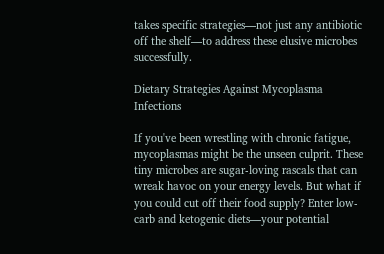takes specific strategies—not just any antibiotic off the shelf—to address these elusive microbes successfully.

Dietary Strategies Against Mycoplasma Infections

If you've been wrestling with chronic fatigue, mycoplasmas might be the unseen culprit. These tiny microbes are sugar-loving rascals that can wreak havoc on your energy levels. But what if you could cut off their food supply? Enter low-carb and ketogenic diets—your potential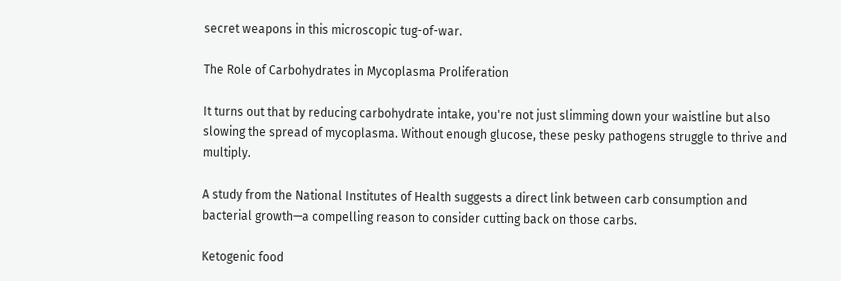secret weapons in this microscopic tug-of-war.

The Role of Carbohydrates in Mycoplasma Proliferation

It turns out that by reducing carbohydrate intake, you're not just slimming down your waistline but also slowing the spread of mycoplasma. Without enough glucose, these pesky pathogens struggle to thrive and multiply.

A study from the National Institutes of Health suggests a direct link between carb consumption and bacterial growth—a compelling reason to consider cutting back on those carbs.

Ketogenic food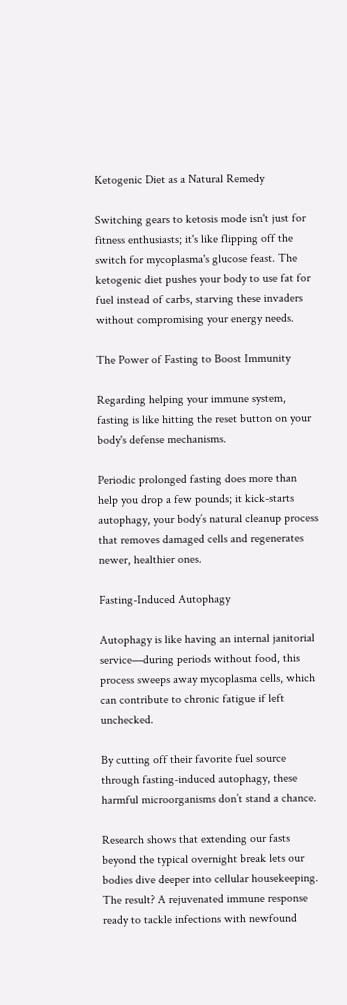Ketogenic Diet as a Natural Remedy

Switching gears to ketosis mode isn't just for fitness enthusiasts; it's like flipping off the switch for mycoplasma's glucose feast. The ketogenic diet pushes your body to use fat for fuel instead of carbs, starving these invaders without compromising your energy needs.

The Power of Fasting to Boost Immunity

Regarding helping your immune system, fasting is like hitting the reset button on your body's defense mechanisms.

Periodic prolonged fasting does more than help you drop a few pounds; it kick-starts autophagy, your body’s natural cleanup process that removes damaged cells and regenerates newer, healthier ones.

Fasting-Induced Autophagy

Autophagy is like having an internal janitorial service—during periods without food, this process sweeps away mycoplasma cells, which can contribute to chronic fatigue if left unchecked.

By cutting off their favorite fuel source through fasting-induced autophagy, these harmful microorganisms don’t stand a chance.

Research shows that extending our fasts beyond the typical overnight break lets our bodies dive deeper into cellular housekeeping. The result? A rejuvenated immune response ready to tackle infections with newfound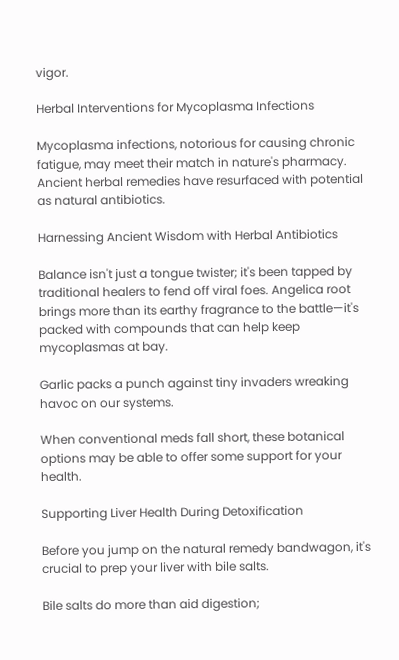vigor.

Herbal Interventions for Mycoplasma Infections

Mycoplasma infections, notorious for causing chronic fatigue, may meet their match in nature's pharmacy. Ancient herbal remedies have resurfaced with potential as natural antibiotics.

Harnessing Ancient Wisdom with Herbal Antibiotics

Balance isn't just a tongue twister; it's been tapped by traditional healers to fend off viral foes. Angelica root brings more than its earthy fragrance to the battle—it's packed with compounds that can help keep mycoplasmas at bay.

Garlic packs a punch against tiny invaders wreaking havoc on our systems.

When conventional meds fall short, these botanical options may be able to offer some support for your health.

Supporting Liver Health During Detoxification

Before you jump on the natural remedy bandwagon, it's crucial to prep your liver with bile salts.

Bile salts do more than aid digestion;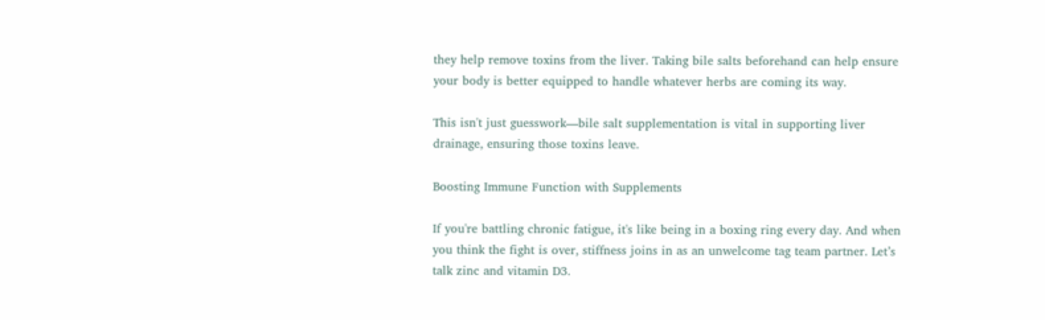they help remove toxins from the liver. Taking bile salts beforehand can help ensure your body is better equipped to handle whatever herbs are coming its way.

This isn't just guesswork—bile salt supplementation is vital in supporting liver drainage, ensuring those toxins leave.

Boosting Immune Function with Supplements

If you're battling chronic fatigue, it's like being in a boxing ring every day. And when you think the fight is over, stiffness joins in as an unwelcome tag team partner. Let’s talk zinc and vitamin D3.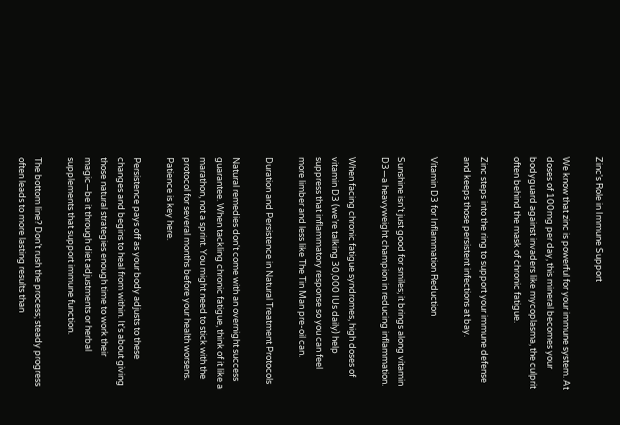Zinc's Role in Immune Support

We know that zinc is powerful for your immune system. At doses of 100mg per day, this mineral becomes your bodyguard against invaders like mycoplasma, the culprit often behind the mask of chronic fatigue.

Zinc steps into the ring to support your immune defense and keeps those persistent infections at bay.

Vitamin D3 for Inflammation Reduction

Sunshine isn’t just good for smiles; it brings along vitamin D3—a heavyweight champion in reducing inflammation.

When facing chronic fatigue syndromes, high doses of vitamin D3 (we’re talking 30,000 IUs daily) help suppress that inflammatory response so you can feel more limber and less like The Tin Man pre-oil can.

Duration and Persistence in Natural Treatment Protocols

Natural remedies don't come with an overnight success guarantee. When tackling chronic fatigue, think of it like a marathon, not a sprint. You might need to stick with the protocol for several months before your health worsens. Patience is key here.

Persistence pays off as your body adjusts to these changes and begins to heal from within. It's about giving those natural strategies enough time to work their magic—be it through diet adjustments or herbal supplements that support immune function.

The bottom line? Don’t rush the process; steady progress often leads to more lasting results than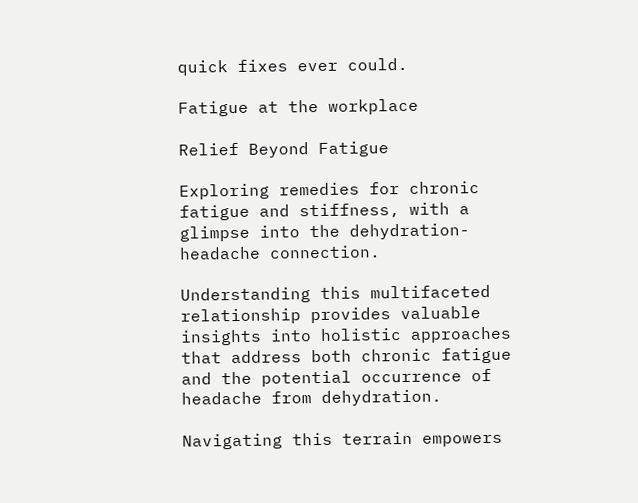quick fixes ever could.

Fatigue at the workplace

Relief Beyond Fatigue

Exploring remedies for chronic fatigue and stiffness, with a glimpse into the dehydration-headache connection.

Understanding this multifaceted relationship provides valuable insights into holistic approaches that address both chronic fatigue and the potential occurrence of headache from dehydration.

Navigating this terrain empowers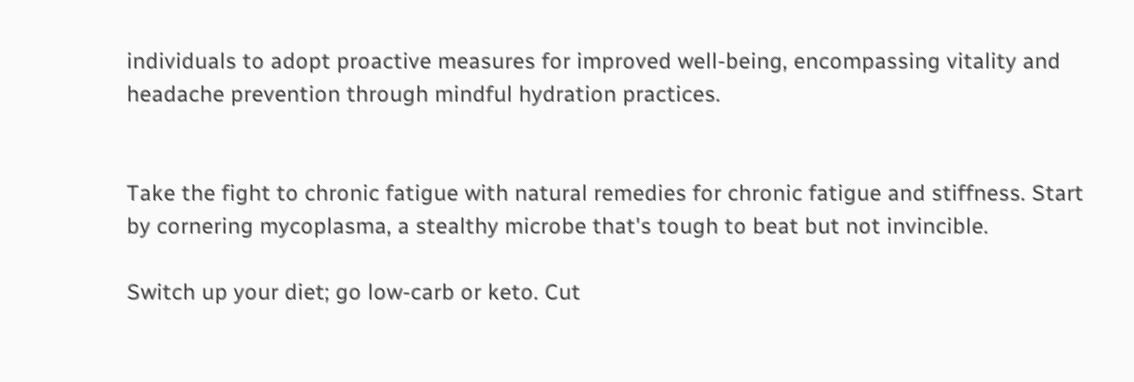individuals to adopt proactive measures for improved well-being, encompassing vitality and headache prevention through mindful hydration practices.


Take the fight to chronic fatigue with natural remedies for chronic fatigue and stiffness. Start by cornering mycoplasma, a stealthy microbe that's tough to beat but not invincible.

Switch up your diet; go low-carb or keto. Cut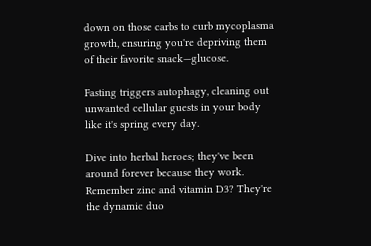down on those carbs to curb mycoplasma growth, ensuring you're depriving them of their favorite snack—glucose.

Fasting triggers autophagy, cleaning out unwanted cellular guests in your body like it's spring every day.

Dive into herbal heroes; they've been around forever because they work. Remember zinc and vitamin D3? They're the dynamic duo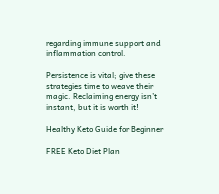regarding immune support and inflammation control.

Persistence is vital; give these strategies time to weave their magic. Reclaiming energy isn’t instant, but it is worth it!

Healthy Keto Guide for Beginner

FREE Keto Diet Plan